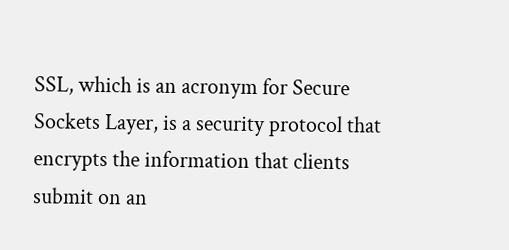SSL, which is an acronym for Secure Sockets Layer, is a security protocol that encrypts the information that clients submit on an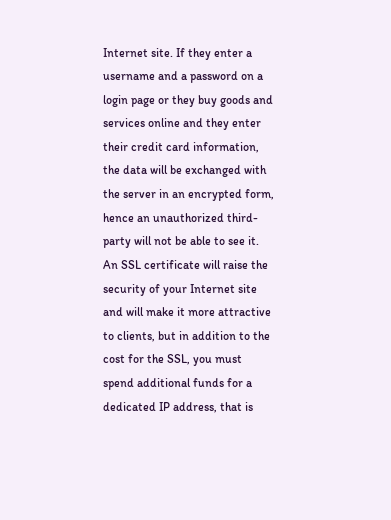Internet site. If they enter a username and a password on a login page or they buy goods and services online and they enter their credit card information, the data will be exchanged with the server in an encrypted form, hence an unauthorized third-party will not be able to see it. An SSL certificate will raise the security of your Internet site and will make it more attractive to clients, but in addition to the cost for the SSL, you must spend additional funds for a dedicated IP address, that is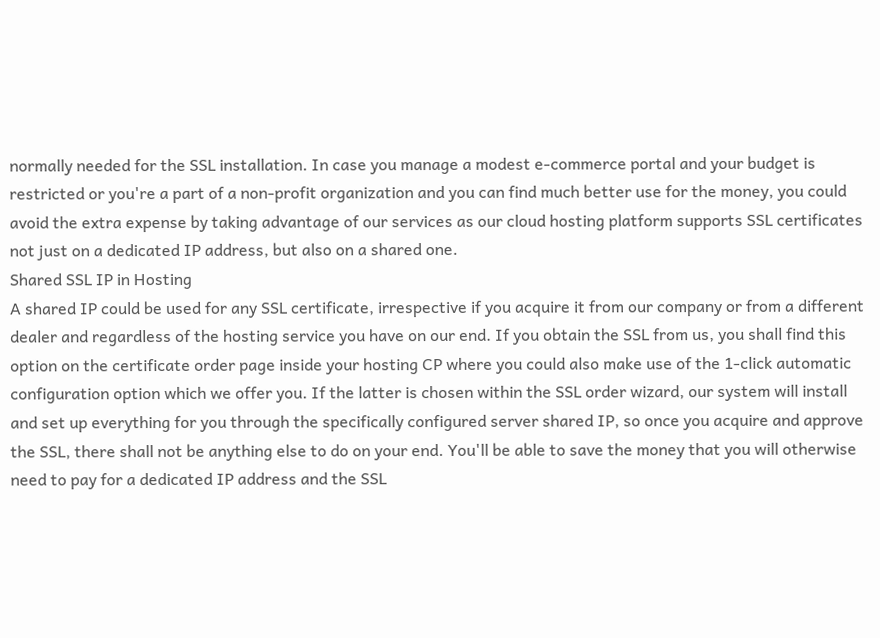normally needed for the SSL installation. In case you manage a modest e-commerce portal and your budget is restricted or you're a part of a non-profit organization and you can find much better use for the money, you could avoid the extra expense by taking advantage of our services as our cloud hosting platform supports SSL certificates not just on a dedicated IP address, but also on a shared one.
Shared SSL IP in Hosting
A shared IP could be used for any SSL certificate, irrespective if you acquire it from our company or from a different dealer and regardless of the hosting service you have on our end. If you obtain the SSL from us, you shall find this option on the certificate order page inside your hosting CP where you could also make use of the 1-click automatic configuration option which we offer you. If the latter is chosen within the SSL order wizard, our system will install and set up everything for you through the specifically configured server shared IP, so once you acquire and approve the SSL, there shall not be anything else to do on your end. You'll be able to save the money that you will otherwise need to pay for a dedicated IP address and the SSL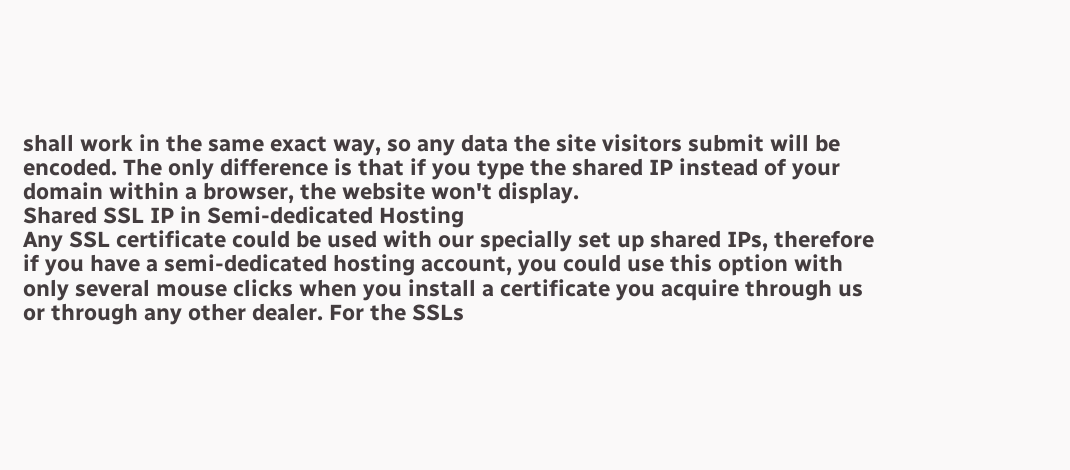shall work in the same exact way, so any data the site visitors submit will be encoded. The only difference is that if you type the shared IP instead of your domain within a browser, the website won't display.
Shared SSL IP in Semi-dedicated Hosting
Any SSL certificate could be used with our specially set up shared IPs, therefore if you have a semi-dedicated hosting account, you could use this option with only several mouse clicks when you install a certificate you acquire through us or through any other dealer. For the SSLs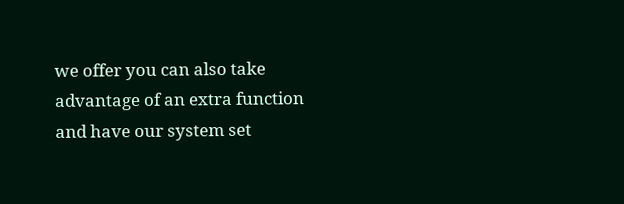we offer you can also take advantage of an extra function and have our system set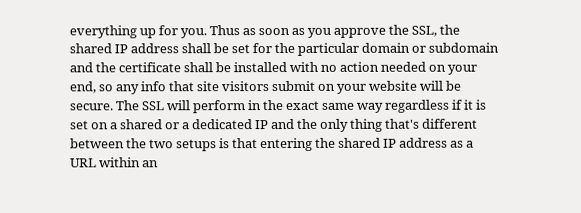everything up for you. Thus as soon as you approve the SSL, the shared IP address shall be set for the particular domain or subdomain and the certificate shall be installed with no action needed on your end, so any info that site visitors submit on your website will be secure. The SSL will perform in the exact same way regardless if it is set on a shared or a dedicated IP and the only thing that's different between the two setups is that entering the shared IP address as a URL within an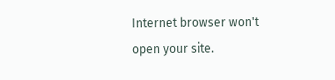Internet browser won't open your site.